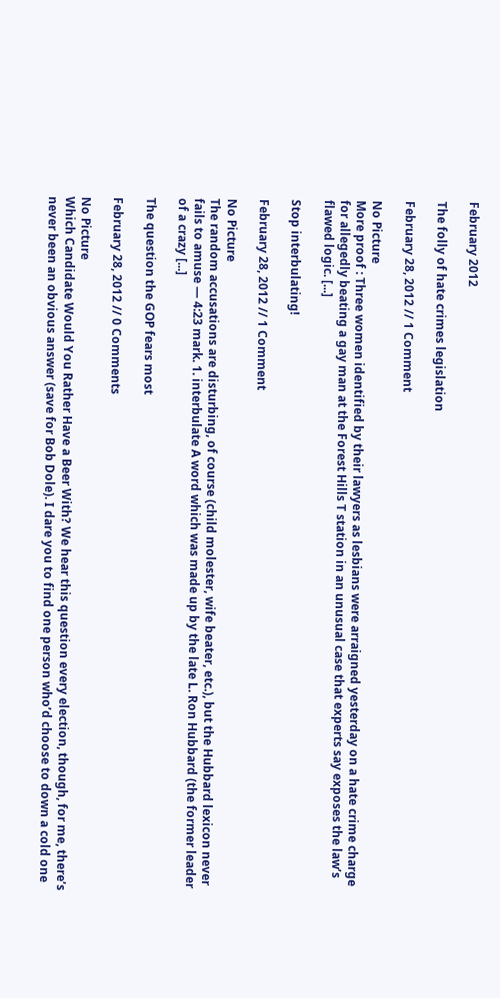February 2012

The folly of hate crimes legislation

February 28, 2012 // 1 Comment

No Picture
More proof : Three women identified by their lawyers as lesbians were arraigned yesterday on a hate crime charge for allegedly beating a gay man at the Forest Hills T station in an unusual case that experts say exposes the law’s flawed logic. [...]

Stop interbulating!

February 28, 2012 // 1 Comment

No Picture
The random accusations are disturbing, of course (child molester, wife beater, etc.), but the Hubbard lexicon never fails to amuse — 4:23 mark. 1. interbulate A word which was made up by the late L. Ron Hubbard (the former leader of a crazy [...]

The question the GOP fears most

February 28, 2012 // 0 Comments

No Picture
Which Candidate Would You Rather Have a Beer With? We hear this question every election, though, for me, there’s never been an obvious answer (save for Bob Dole). I dare you to find one person who’d choose to down a cold one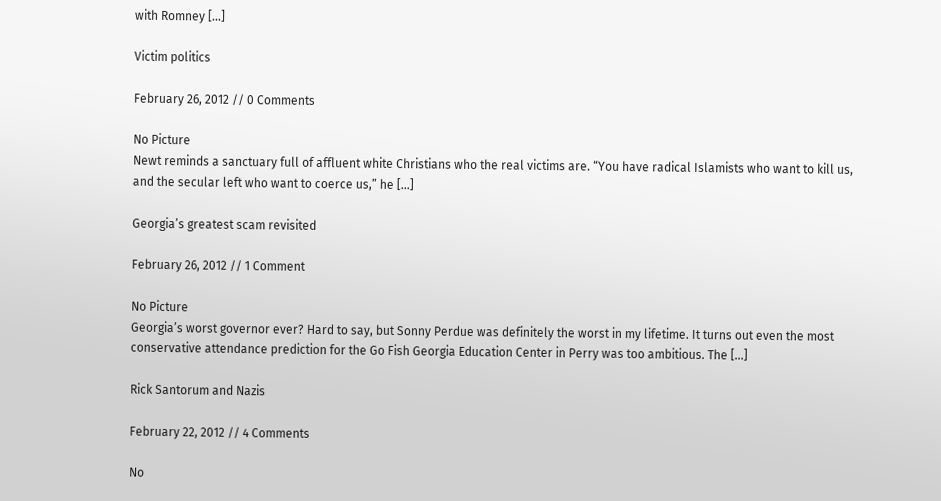with Romney [...]

Victim politics

February 26, 2012 // 0 Comments

No Picture
Newt reminds a sanctuary full of affluent white Christians who the real victims are. “You have radical Islamists who want to kill us, and the secular left who want to coerce us,” he [...]

Georgia’s greatest scam revisited

February 26, 2012 // 1 Comment

No Picture
Georgia’s worst governor ever? Hard to say, but Sonny Perdue was definitely the worst in my lifetime. It turns out even the most conservative attendance prediction for the Go Fish Georgia Education Center in Perry was too ambitious. The [...]

Rick Santorum and Nazis

February 22, 2012 // 4 Comments

No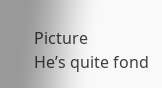Picture
He’s quite fond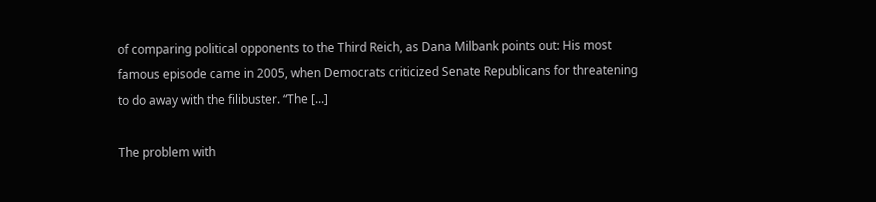of comparing political opponents to the Third Reich, as Dana Milbank points out: His most famous episode came in 2005, when Democrats criticized Senate Republicans for threatening to do away with the filibuster. “The [...]

The problem with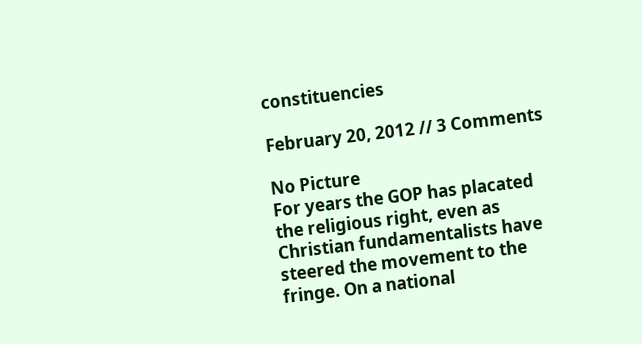constituencies

February 20, 2012 // 3 Comments

No Picture
For years the GOP has placated the religious right, even as Christian fundamentalists have steered the movement to the fringe. On a national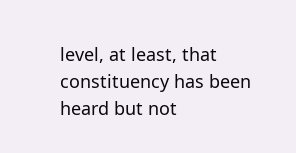level, at least, that constituency has been heard but not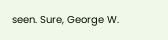seen. Sure, George W.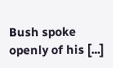Bush spoke openly of his [...]